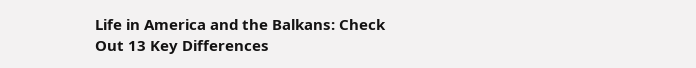Life in America and the Balkans: Check Out 13 Key Differences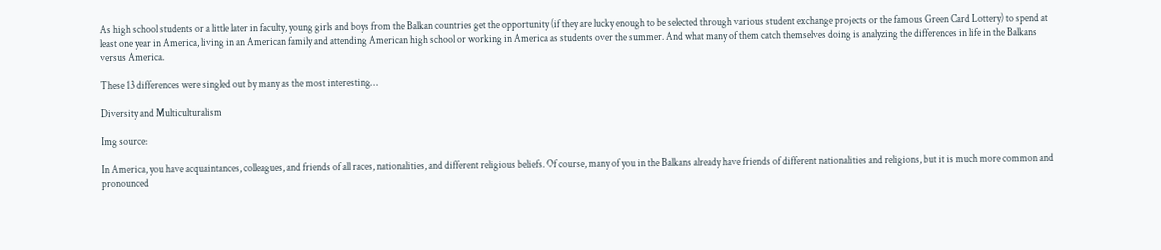As high school students or a little later in faculty, young girls and boys from the Balkan countries get the opportunity (if they are lucky enough to be selected through various student exchange projects or the famous Green Card Lottery) to spend at least one year in America, living in an American family and attending American high school or working in America as students over the summer. And what many of them catch themselves doing is analyzing the differences in life in the Balkans versus America.

These 13 differences were singled out by many as the most interesting…

Diversity and Multiculturalism

Img source:

In America, you have acquaintances, colleagues, and friends of all races, nationalities, and different religious beliefs. Of course, many of you in the Balkans already have friends of different nationalities and religions, but it is much more common and pronounced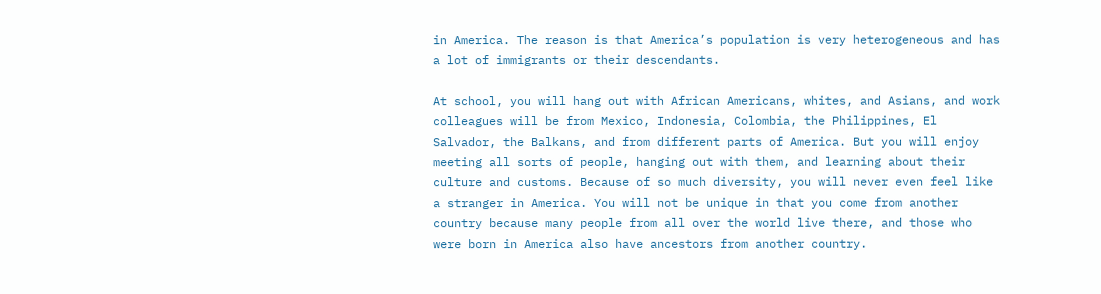in America. The reason is that America’s population is very heterogeneous and has a lot of immigrants or their descendants.

At school, you will hang out with African Americans, whites, and Asians, and work colleagues will be from Mexico, Indonesia, Colombia, the Philippines, El Salvador, the Balkans, and from different parts of America. But you will enjoy meeting all sorts of people, hanging out with them, and learning about their culture and customs. Because of so much diversity, you will never even feel like a stranger in America. You will not be unique in that you come from another country because many people from all over the world live there, and those who were born in America also have ancestors from another country.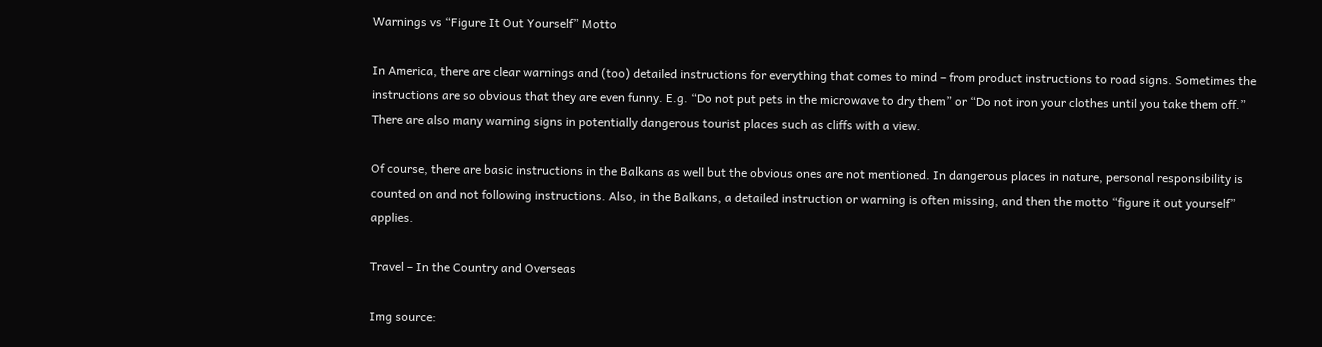Warnings vs “Figure It Out Yourself” Motto

In America, there are clear warnings and (too) detailed instructions for everything that comes to mind – from product instructions to road signs. Sometimes the instructions are so obvious that they are even funny. E.g. “Do not put pets in the microwave to dry them” or “Do not iron your clothes until you take them off.” There are also many warning signs in potentially dangerous tourist places such as cliffs with a view.

Of course, there are basic instructions in the Balkans as well but the obvious ones are not mentioned. In dangerous places in nature, personal responsibility is counted on and not following instructions. Also, in the Balkans, a detailed instruction or warning is often missing, and then the motto “figure it out yourself” applies.

Travel – In the Country and Overseas

Img source: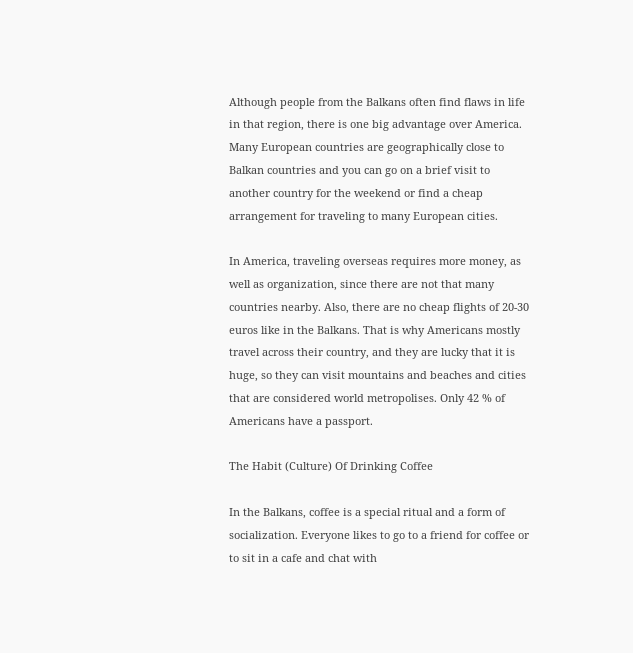Although people from the Balkans often find flaws in life in that region, there is one big advantage over America. Many European countries are geographically close to Balkan countries and you can go on a brief visit to another country for the weekend or find a cheap arrangement for traveling to many European cities.

In America, traveling overseas requires more money, as well as organization, since there are not that many countries nearby. Also, there are no cheap flights of 20-30 euros like in the Balkans. That is why Americans mostly travel across their country, and they are lucky that it is huge, so they can visit mountains and beaches and cities that are considered world metropolises. Only 42 % of Americans have a passport.

The Habit (Culture) Of Drinking Coffee

In the Balkans, coffee is a special ritual and a form of socialization. Everyone likes to go to a friend for coffee or to sit in a cafe and chat with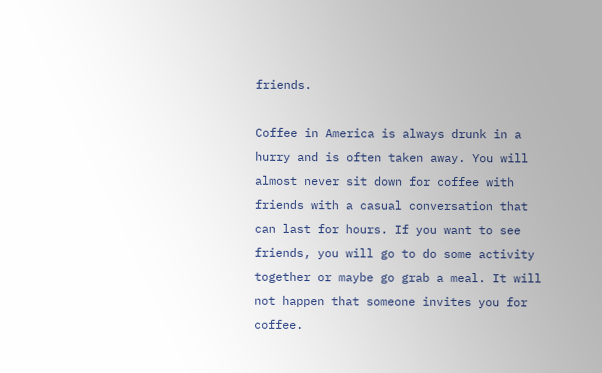friends.

Coffee in America is always drunk in a hurry and is often taken away. You will almost never sit down for coffee with friends with a casual conversation that can last for hours. If you want to see friends, you will go to do some activity together or maybe go grab a meal. It will not happen that someone invites you for coffee.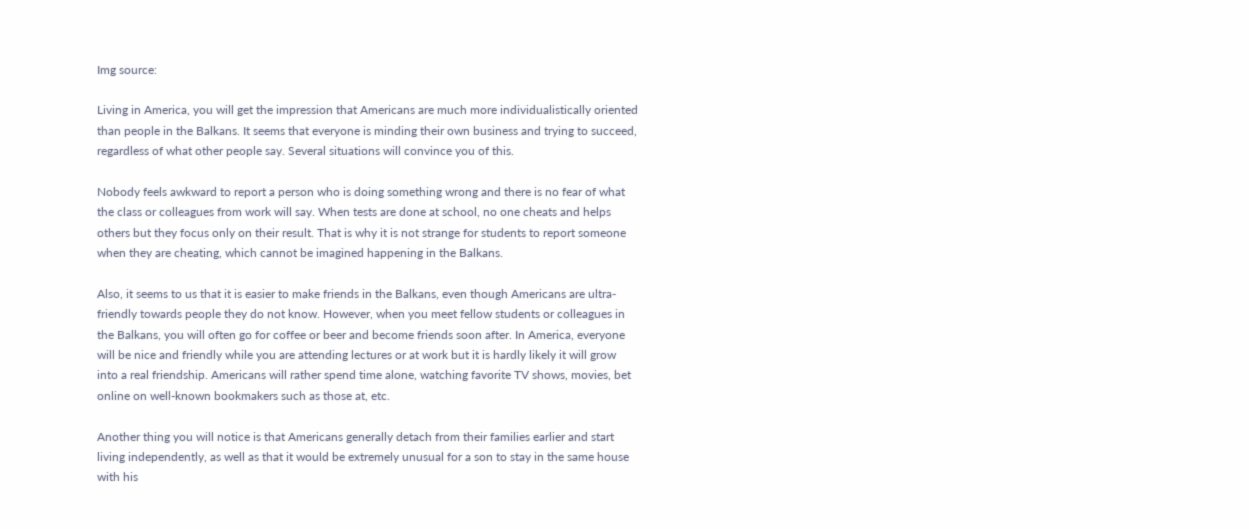Img source:

Living in America, you will get the impression that Americans are much more individualistically oriented than people in the Balkans. It seems that everyone is minding their own business and trying to succeed, regardless of what other people say. Several situations will convince you of this.

Nobody feels awkward to report a person who is doing something wrong and there is no fear of what the class or colleagues from work will say. When tests are done at school, no one cheats and helps others but they focus only on their result. That is why it is not strange for students to report someone when they are cheating, which cannot be imagined happening in the Balkans.

Also, it seems to us that it is easier to make friends in the Balkans, even though Americans are ultra-friendly towards people they do not know. However, when you meet fellow students or colleagues in the Balkans, you will often go for coffee or beer and become friends soon after. In America, everyone will be nice and friendly while you are attending lectures or at work but it is hardly likely it will grow into a real friendship. Americans will rather spend time alone, watching favorite TV shows, movies, bet online on well-known bookmakers such as those at, etc.

Another thing you will notice is that Americans generally detach from their families earlier and start living independently, as well as that it would be extremely unusual for a son to stay in the same house with his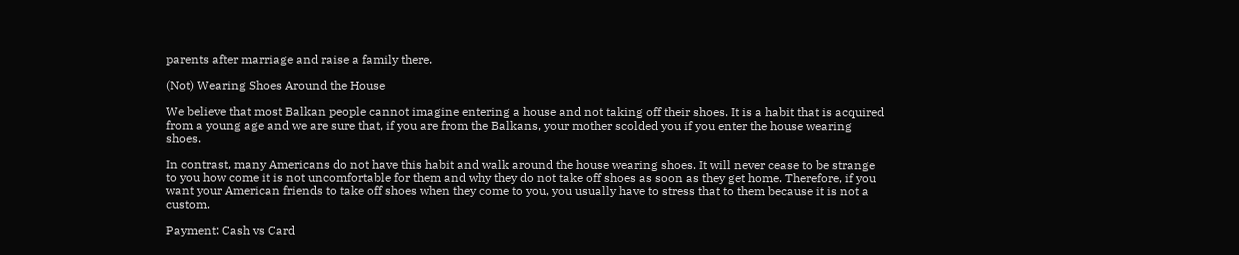parents after marriage and raise a family there.

(Not) Wearing Shoes Around the House

We believe that most Balkan people cannot imagine entering a house and not taking off their shoes. It is a habit that is acquired from a young age and we are sure that, if you are from the Balkans, your mother scolded you if you enter the house wearing shoes.

In contrast, many Americans do not have this habit and walk around the house wearing shoes. It will never cease to be strange to you how come it is not uncomfortable for them and why they do not take off shoes as soon as they get home. Therefore, if you want your American friends to take off shoes when they come to you, you usually have to stress that to them because it is not a custom.

Payment: Cash vs Card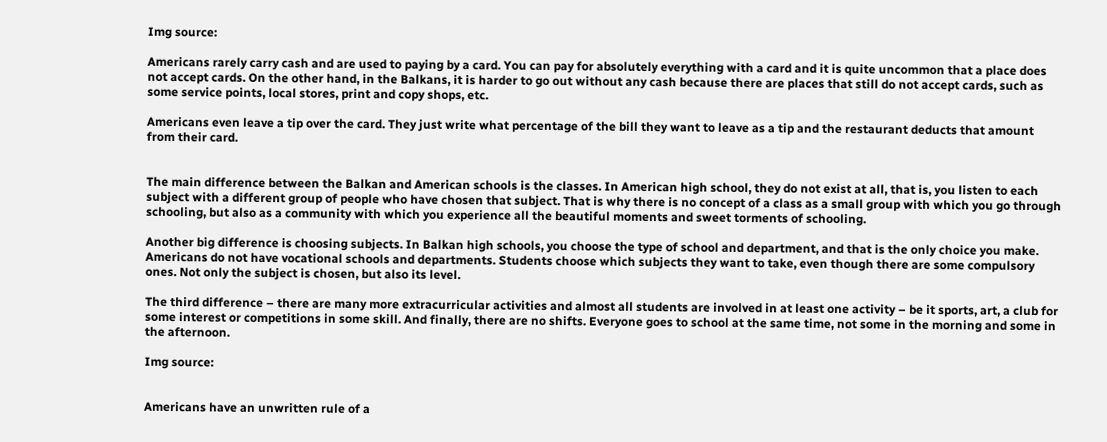Img source:

Americans rarely carry cash and are used to paying by a card. You can pay for absolutely everything with a card and it is quite uncommon that a place does not accept cards. On the other hand, in the Balkans, it is harder to go out without any cash because there are places that still do not accept cards, such as some service points, local stores, print and copy shops, etc.

Americans even leave a tip over the card. They just write what percentage of the bill they want to leave as a tip and the restaurant deducts that amount from their card.


The main difference between the Balkan and American schools is the classes. In American high school, they do not exist at all, that is, you listen to each subject with a different group of people who have chosen that subject. That is why there is no concept of a class as a small group with which you go through schooling, but also as a community with which you experience all the beautiful moments and sweet torments of schooling.

Another big difference is choosing subjects. In Balkan high schools, you choose the type of school and department, and that is the only choice you make. Americans do not have vocational schools and departments. Students choose which subjects they want to take, even though there are some compulsory ones. Not only the subject is chosen, but also its level.

The third difference – there are many more extracurricular activities and almost all students are involved in at least one activity – be it sports, art, a club for some interest or competitions in some skill. And finally, there are no shifts. Everyone goes to school at the same time, not some in the morning and some in the afternoon.

Img source:


Americans have an unwritten rule of a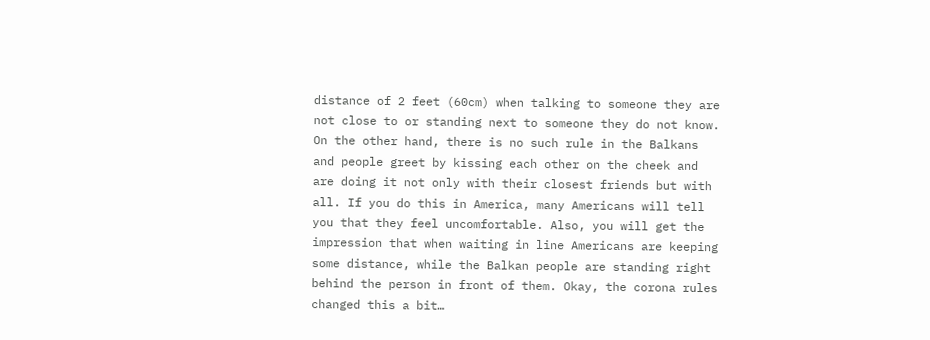distance of 2 feet (60cm) when talking to someone they are not close to or standing next to someone they do not know. On the other hand, there is no such rule in the Balkans and people greet by kissing each other on the cheek and are doing it not only with their closest friends but with all. If you do this in America, many Americans will tell you that they feel uncomfortable. Also, you will get the impression that when waiting in line Americans are keeping some distance, while the Balkan people are standing right behind the person in front of them. Okay, the corona rules changed this a bit…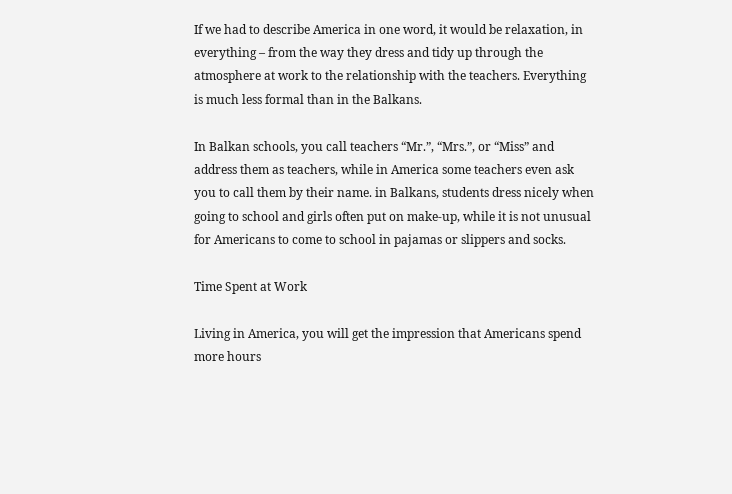If we had to describe America in one word, it would be relaxation, in everything – from the way they dress and tidy up through the atmosphere at work to the relationship with the teachers. Everything is much less formal than in the Balkans.

In Balkan schools, you call teachers “Mr.”, “Mrs.”, or “Miss” and address them as teachers, while in America some teachers even ask you to call them by their name. in Balkans, students dress nicely when going to school and girls often put on make-up, while it is not unusual for Americans to come to school in pajamas or slippers and socks.

Time Spent at Work

Living in America, you will get the impression that Americans spend more hours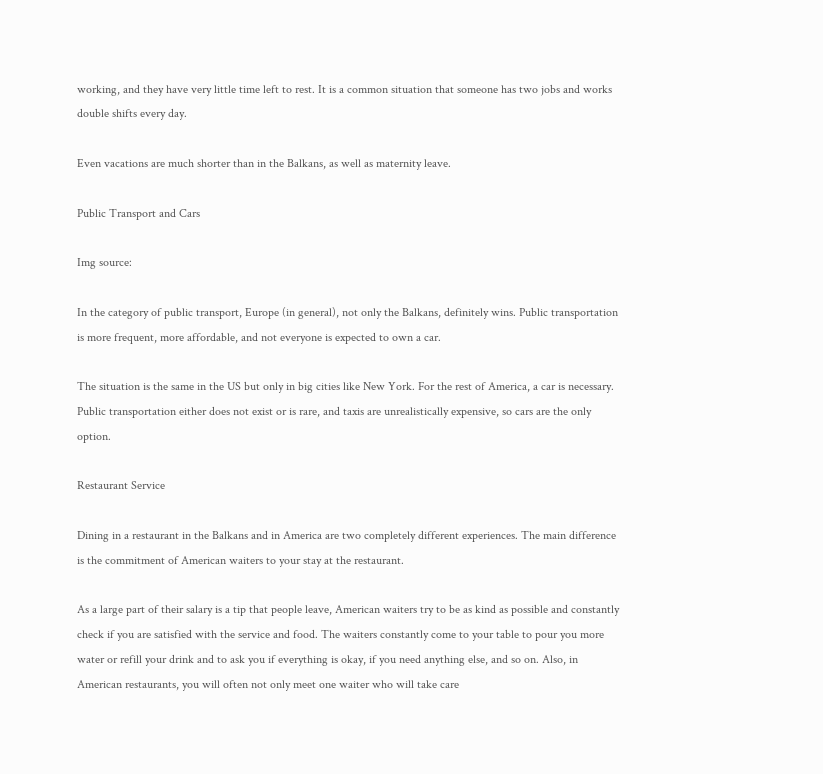working, and they have very little time left to rest. It is a common situation that someone has two jobs and works double shifts every day.

Even vacations are much shorter than in the Balkans, as well as maternity leave.

Public Transport and Cars

Img source:

In the category of public transport, Europe (in general), not only the Balkans, definitely wins. Public transportation is more frequent, more affordable, and not everyone is expected to own a car.

The situation is the same in the US but only in big cities like New York. For the rest of America, a car is necessary. Public transportation either does not exist or is rare, and taxis are unrealistically expensive, so cars are the only option.

Restaurant Service

Dining in a restaurant in the Balkans and in America are two completely different experiences. The main difference is the commitment of American waiters to your stay at the restaurant.

As a large part of their salary is a tip that people leave, American waiters try to be as kind as possible and constantly check if you are satisfied with the service and food. The waiters constantly come to your table to pour you more water or refill your drink and to ask you if everything is okay, if you need anything else, and so on. Also, in American restaurants, you will often not only meet one waiter who will take care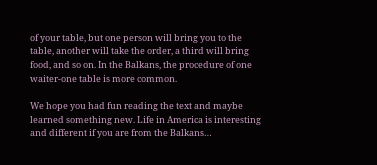of your table, but one person will bring you to the table, another will take the order, a third will bring food, and so on. In the Balkans, the procedure of one waiter-one table is more common.

We hope you had fun reading the text and maybe learned something new. Life in America is interesting and different if you are from the Balkans…